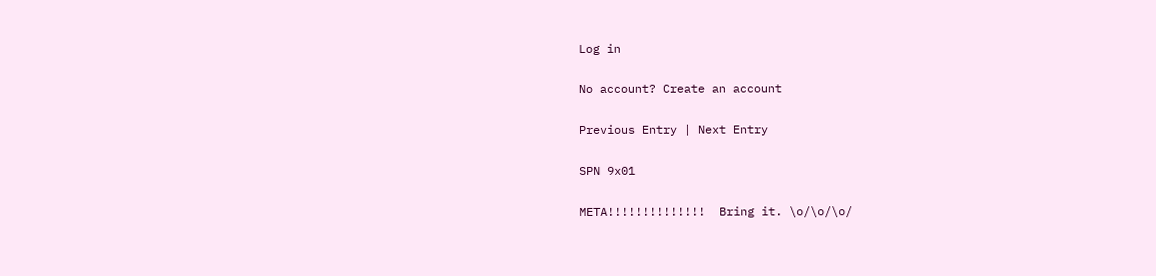Log in

No account? Create an account

Previous Entry | Next Entry

SPN 9x01

META!!!!!!!!!!!!!!  Bring it. \o/\o/\o/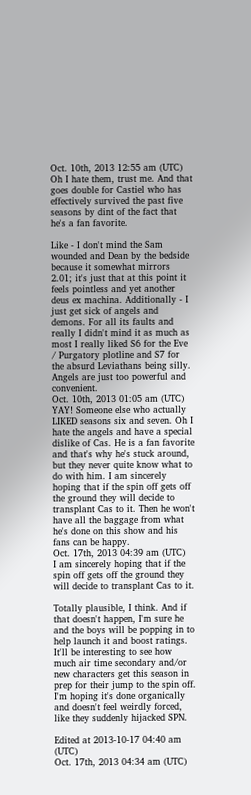Oct. 10th, 2013 12:55 am (UTC)
Oh I hate them, trust me. And that goes double for Castiel who has effectively survived the past five seasons by dint of the fact that he's a fan favorite.

Like - I don't mind the Sam wounded and Dean by the bedside because it somewhat mirrors 2.01; it's just that at this point it feels pointless and yet another deus ex machina. Additionally - I just get sick of angels and demons. For all its faults and really I didn't mind it as much as most I really liked S6 for the Eve / Purgatory plotline and S7 for the absurd Leviathans being silly. Angels are just too powerful and convenient.
Oct. 10th, 2013 01:05 am (UTC)
YAY! Someone else who actually LIKED seasons six and seven. Oh I hate the angels and have a special dislike of Cas. He is a fan favorite and that's why he's stuck around, but they never quite know what to do with him. I am sincerely hoping that if the spin off gets off the ground they will decide to transplant Cas to it. Then he won't have all the baggage from what he's done on this show and his fans can be happy.
Oct. 17th, 2013 04:39 am (UTC)
I am sincerely hoping that if the spin off gets off the ground they will decide to transplant Cas to it.

Totally plausible, I think. And if that doesn't happen, I'm sure he and the boys will be popping in to help launch it and boost ratings. It'll be interesting to see how much air time secondary and/or new characters get this season in prep for their jump to the spin off. I'm hoping it's done organically and doesn't feel weirdly forced, like they suddenly hijacked SPN.

Edited at 2013-10-17 04:40 am (UTC)
Oct. 17th, 2013 04:34 am (UTC)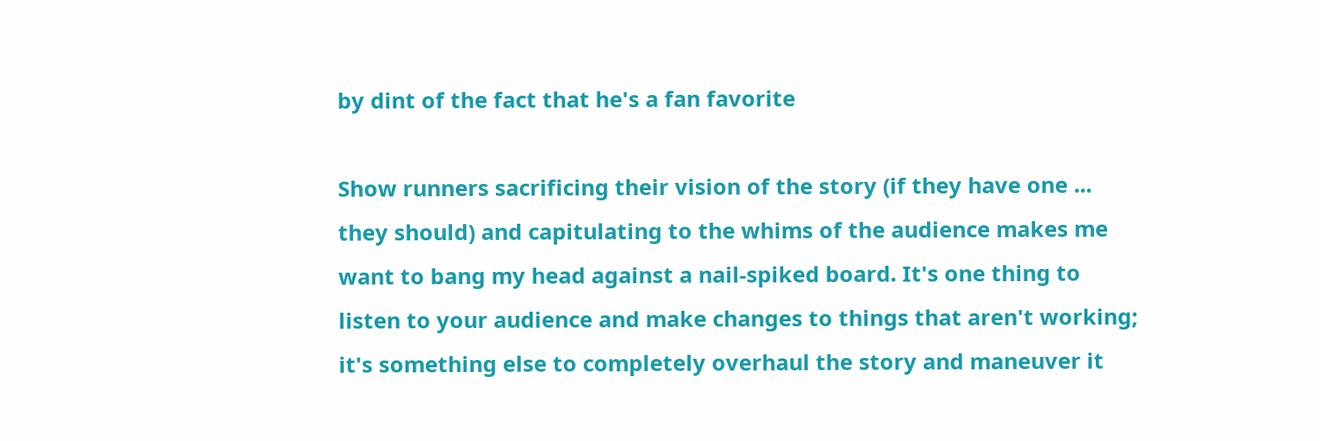by dint of the fact that he's a fan favorite

Show runners sacrificing their vision of the story (if they have one ... they should) and capitulating to the whims of the audience makes me want to bang my head against a nail-spiked board. It's one thing to listen to your audience and make changes to things that aren't working; it's something else to completely overhaul the story and maneuver it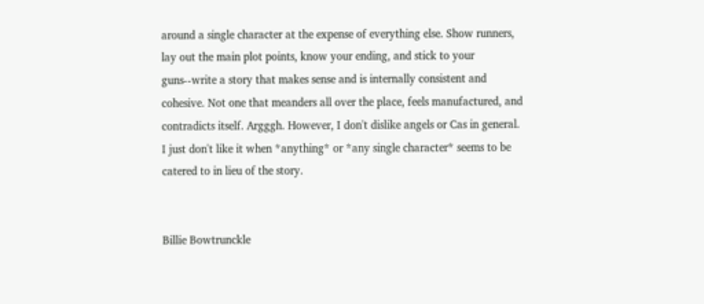around a single character at the expense of everything else. Show runners, lay out the main plot points, know your ending, and stick to your guns--write a story that makes sense and is internally consistent and cohesive. Not one that meanders all over the place, feels manufactured, and contradicts itself. Argggh. However, I don't dislike angels or Cas in general. I just don't like it when *anything* or *any single character* seems to be catered to in lieu of the story.


Billie Bowtrunckle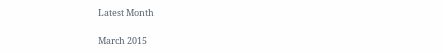Latest Month

March 2015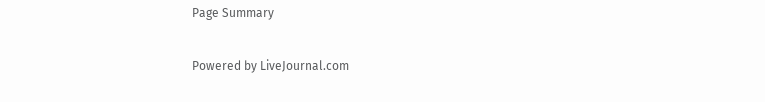Page Summary

Powered by LiveJournal.com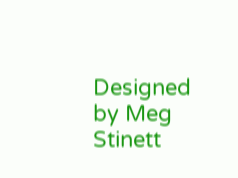Designed by Meg Stinett